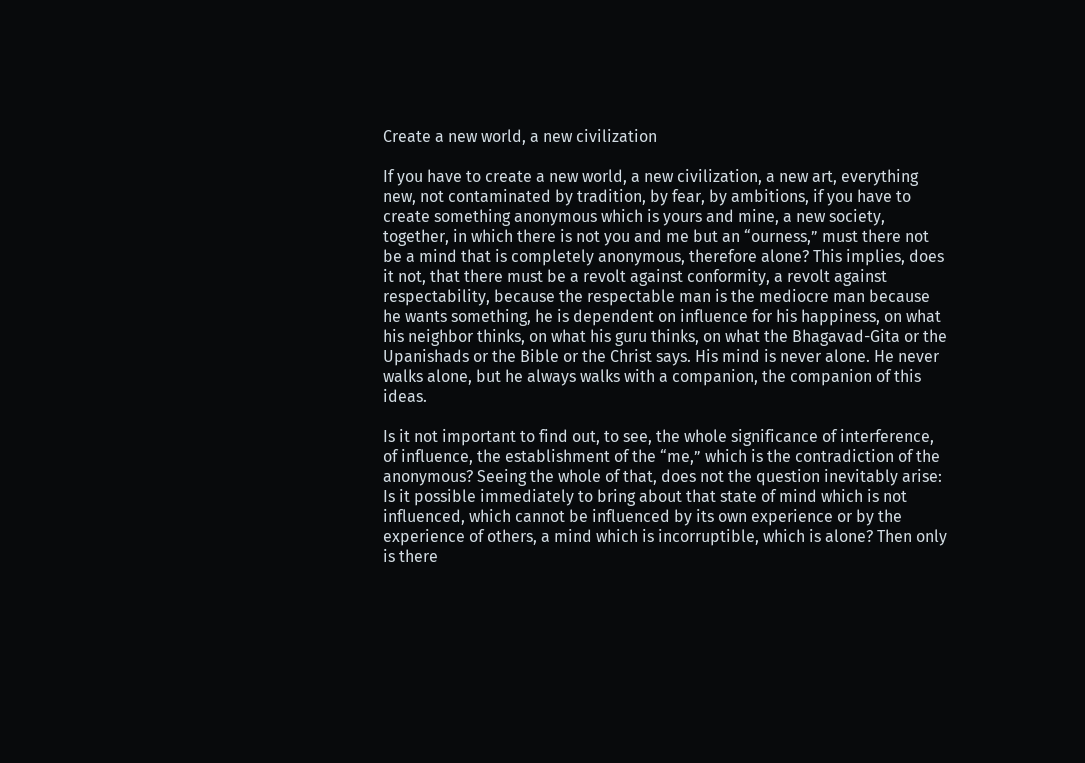Create a new world, a new civilization

If you have to create a new world, a new civilization, a new art, everything new, not contaminated by tradition, by fear, by ambitions, if you have to create something anonymous which is yours and mine, a new society, together, in which there is not you and me but an “ourness,” must there not be a mind that is completely anonymous, therefore alone? This implies, does it not, that there must be a revolt against conformity, a revolt against respectability, because the respectable man is the mediocre man because he wants something, he is dependent on influence for his happiness, on what his neighbor thinks, on what his guru thinks, on what the Bhagavad-Gita or the Upanishads or the Bible or the Christ says. His mind is never alone. He never walks alone, but he always walks with a companion, the companion of this ideas.

Is it not important to find out, to see, the whole significance of interference, of influence, the establishment of the “me,” which is the contradiction of the anonymous? Seeing the whole of that, does not the question inevitably arise: Is it possible immediately to bring about that state of mind which is not influenced, which cannot be influenced by its own experience or by the experience of others, a mind which is incorruptible, which is alone? Then only is there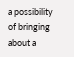a possibility of bringing about a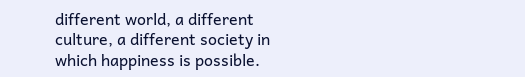different world, a different culture, a different society in which happiness is possible.